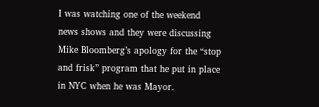I was watching one of the weekend news shows and they were discussing Mike Bloomberg’s apology for the “stop and frisk” program that he put in place in NYC when he was Mayor.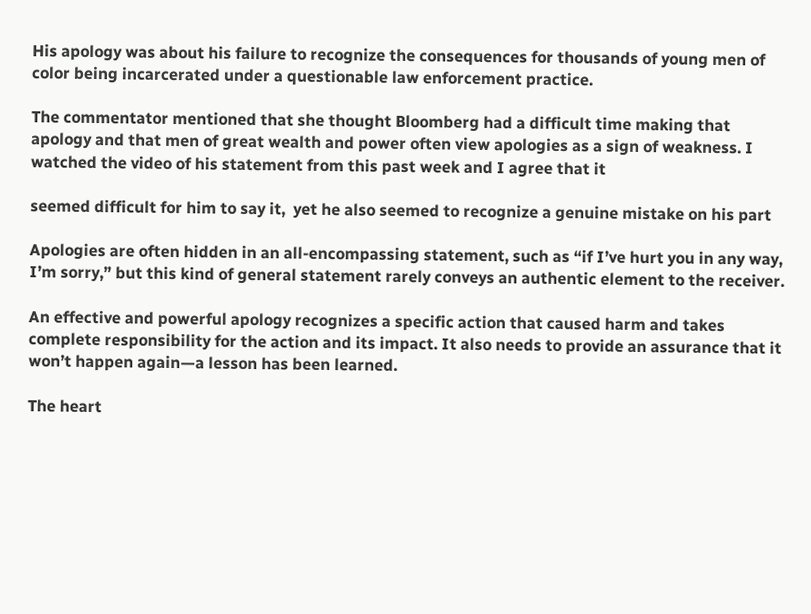His apology was about his failure to recognize the consequences for thousands of young men of color being incarcerated under a questionable law enforcement practice.

The commentator mentioned that she thought Bloomberg had a difficult time making that apology and that men of great wealth and power often view apologies as a sign of weakness. I watched the video of his statement from this past week and I agree that it

seemed difficult for him to say it,  yet he also seemed to recognize a genuine mistake on his part

Apologies are often hidden in an all-encompassing statement, such as “if I’ve hurt you in any way, I’m sorry,” but this kind of general statement rarely conveys an authentic element to the receiver.

An effective and powerful apology recognizes a specific action that caused harm and takes complete responsibility for the action and its impact. It also needs to provide an assurance that it won’t happen again—a lesson has been learned.

The heart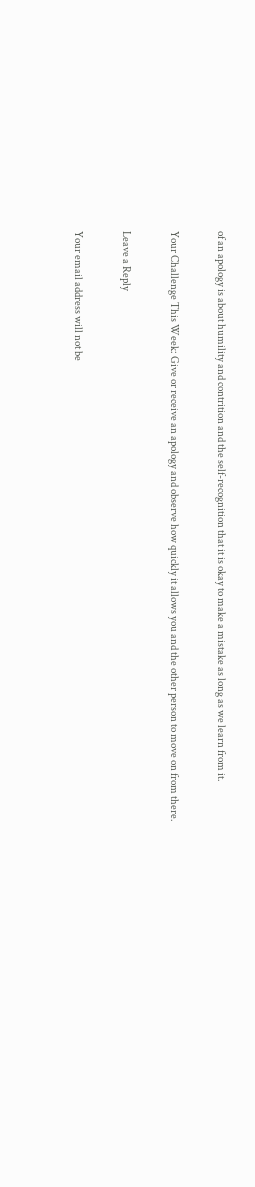of an apology is about humility and contrition and the self-recognition that it is okay to make a mistake as long as we learn from it.

Your Challenge This Week: Give or receive an apology and observe how quickly it allows you and the other person to move on from there.

Leave a Reply

Your email address will not be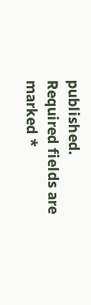published. Required fields are marked *